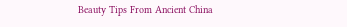Beauty Tips From Ancient China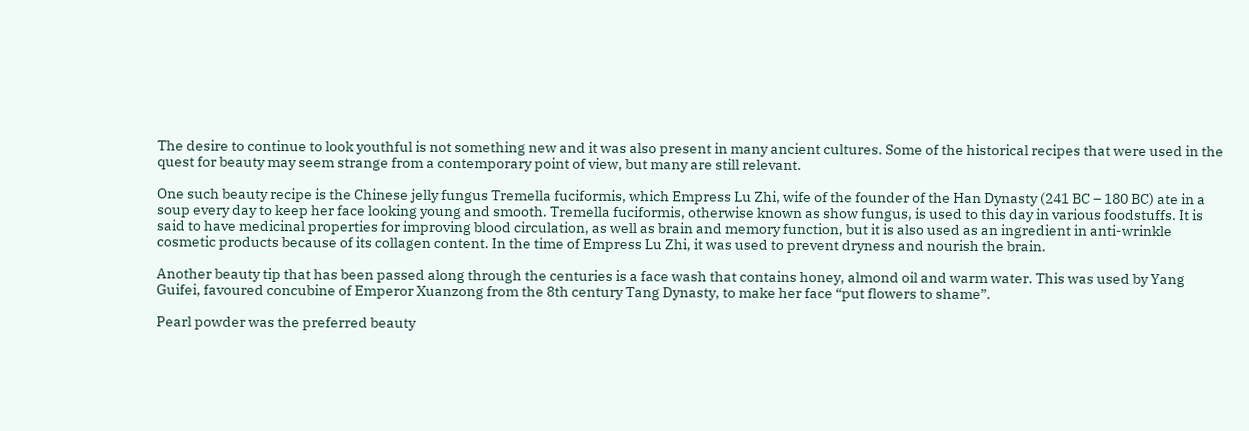The desire to continue to look youthful is not something new and it was also present in many ancient cultures. Some of the historical recipes that were used in the quest for beauty may seem strange from a contemporary point of view, but many are still relevant.

One such beauty recipe is the Chinese jelly fungus Tremella fuciformis, which Empress Lu Zhi, wife of the founder of the Han Dynasty (241 BC – 180 BC) ate in a soup every day to keep her face looking young and smooth. Tremella fuciformis, otherwise known as show fungus, is used to this day in various foodstuffs. It is said to have medicinal properties for improving blood circulation, as well as brain and memory function, but it is also used as an ingredient in anti-wrinkle cosmetic products because of its collagen content. In the time of Empress Lu Zhi, it was used to prevent dryness and nourish the brain.

Another beauty tip that has been passed along through the centuries is a face wash that contains honey, almond oil and warm water. This was used by Yang Guifei, favoured concubine of Emperor Xuanzong from the 8th century Tang Dynasty, to make her face “put flowers to shame”.

Pearl powder was the preferred beauty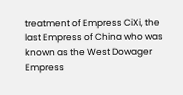treatment of Empress CiXi, the last Empress of China who was known as the West Dowager Empress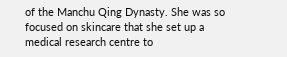of the Manchu Qing Dynasty. She was so focused on skincare that she set up a medical research centre to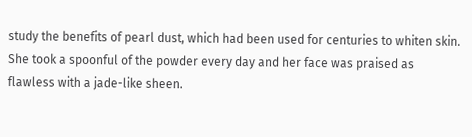study the benefits of pearl dust, which had been used for centuries to whiten skin. She took a spoonful of the powder every day and her face was praised as flawless with a jade-like sheen.